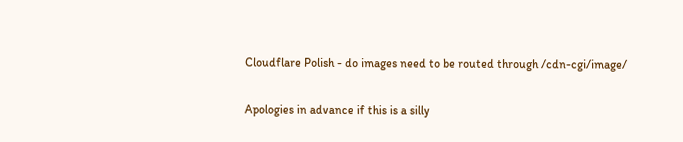Cloudflare Polish - do images need to be routed through /cdn-cgi/image/

Apologies in advance if this is a silly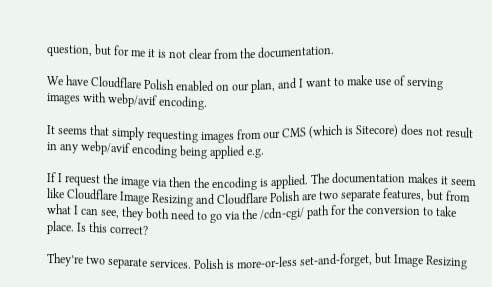question, but for me it is not clear from the documentation.

We have Cloudflare Polish enabled on our plan, and I want to make use of serving images with webp/avif encoding.

It seems that simply requesting images from our CMS (which is Sitecore) does not result in any webp/avif encoding being applied e.g.

If I request the image via then the encoding is applied. The documentation makes it seem like Cloudflare Image Resizing and Cloudflare Polish are two separate features, but from what I can see, they both need to go via the /cdn-cgi/ path for the conversion to take place. Is this correct?

They’re two separate services. Polish is more-or-less set-and-forget, but Image Resizing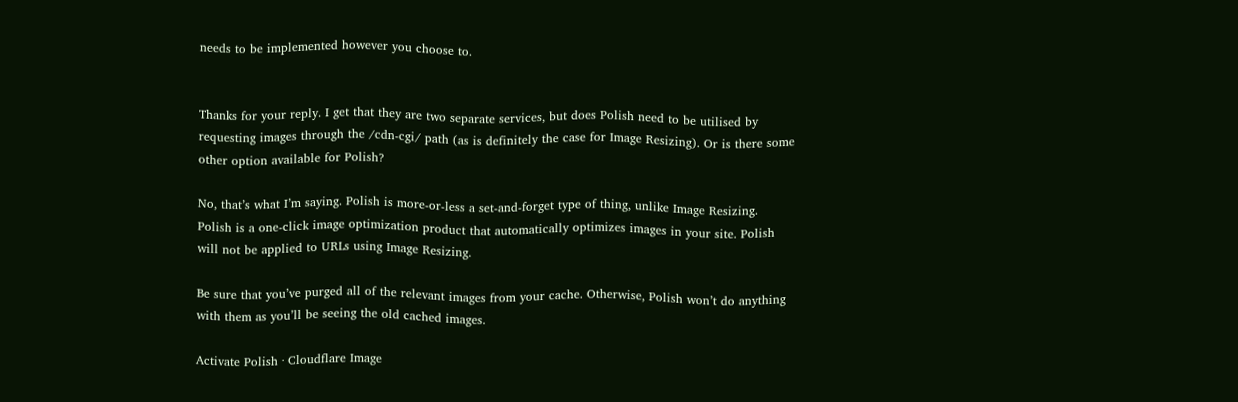needs to be implemented however you choose to.


Thanks for your reply. I get that they are two separate services, but does Polish need to be utilised by requesting images through the /cdn-cgi/ path (as is definitely the case for Image Resizing). Or is there some other option available for Polish?

No, that’s what I’m saying. Polish is more-or-less a set-and-forget type of thing, unlike Image Resizing.
Polish is a one-click image optimization product that automatically optimizes images in your site. Polish will not be applied to URLs using Image Resizing.

Be sure that you’ve purged all of the relevant images from your cache. Otherwise, Polish won’t do anything with them as you’ll be seeing the old cached images.

Activate Polish · Cloudflare Image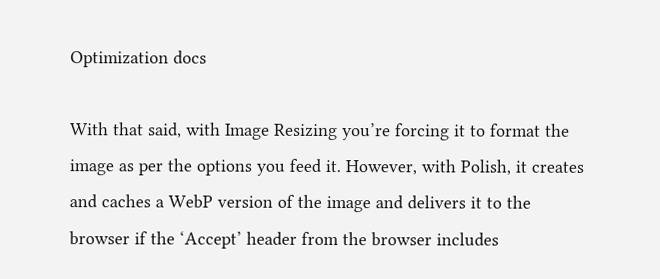Optimization docs

With that said, with Image Resizing you’re forcing it to format the image as per the options you feed it. However, with Polish, it creates and caches a WebP version of the image and delivers it to the browser if the ‘Accept’ header from the browser includes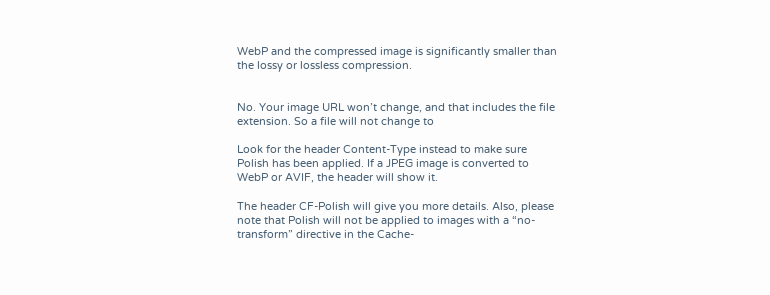WebP and the compressed image is significantly smaller than the lossy or lossless compression.


No. Your image URL won’t change, and that includes the file extension. So a file will not change to

Look for the header Content-Type instead to make sure Polish has been applied. If a JPEG image is converted to WebP or AVIF, the header will show it.

The header CF-Polish will give you more details. Also, please note that Polish will not be applied to images with a “no-transform” directive in the Cache-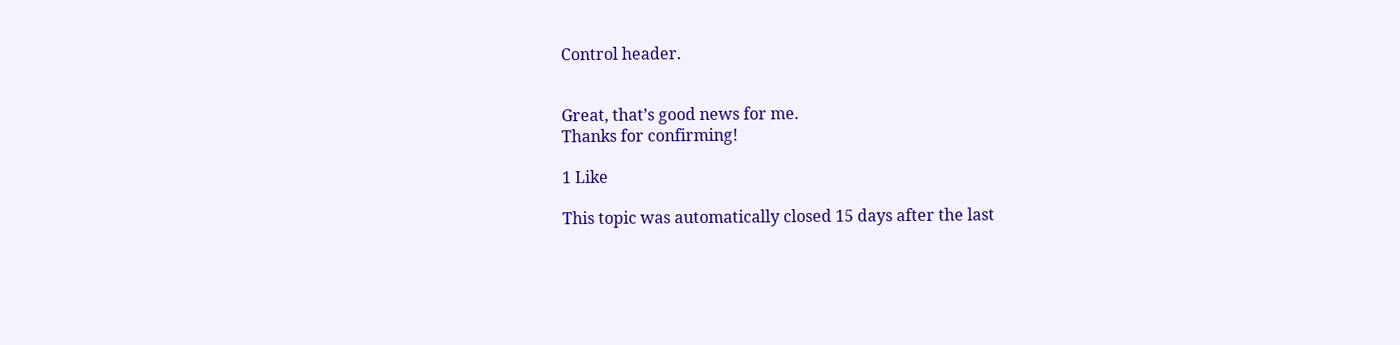Control header.


Great, that’s good news for me.
Thanks for confirming!

1 Like

This topic was automatically closed 15 days after the last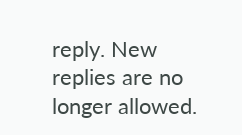reply. New replies are no longer allowed.